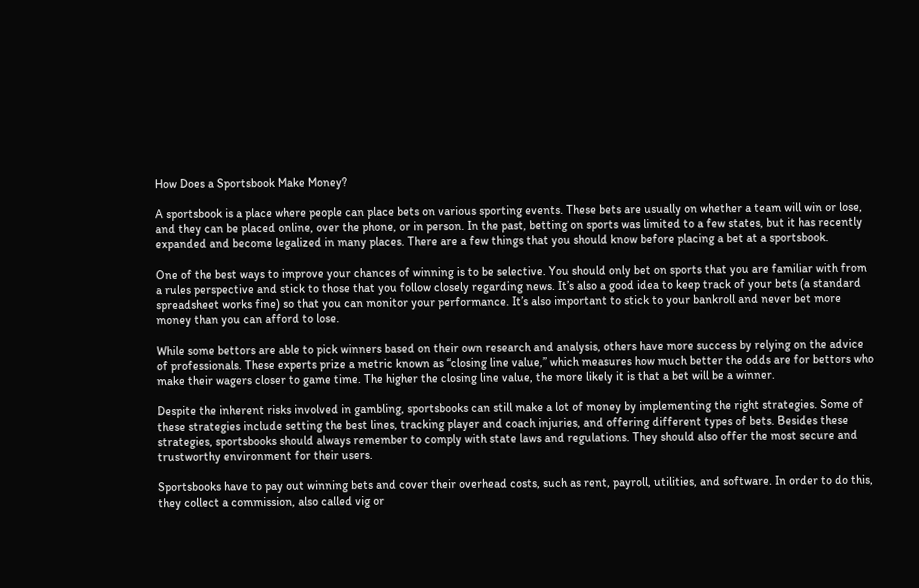How Does a Sportsbook Make Money?

A sportsbook is a place where people can place bets on various sporting events. These bets are usually on whether a team will win or lose, and they can be placed online, over the phone, or in person. In the past, betting on sports was limited to a few states, but it has recently expanded and become legalized in many places. There are a few things that you should know before placing a bet at a sportsbook.

One of the best ways to improve your chances of winning is to be selective. You should only bet on sports that you are familiar with from a rules perspective and stick to those that you follow closely regarding news. It’s also a good idea to keep track of your bets (a standard spreadsheet works fine) so that you can monitor your performance. It’s also important to stick to your bankroll and never bet more money than you can afford to lose.

While some bettors are able to pick winners based on their own research and analysis, others have more success by relying on the advice of professionals. These experts prize a metric known as “closing line value,” which measures how much better the odds are for bettors who make their wagers closer to game time. The higher the closing line value, the more likely it is that a bet will be a winner.

Despite the inherent risks involved in gambling, sportsbooks can still make a lot of money by implementing the right strategies. Some of these strategies include setting the best lines, tracking player and coach injuries, and offering different types of bets. Besides these strategies, sportsbooks should always remember to comply with state laws and regulations. They should also offer the most secure and trustworthy environment for their users.

Sportsbooks have to pay out winning bets and cover their overhead costs, such as rent, payroll, utilities, and software. In order to do this, they collect a commission, also called vig or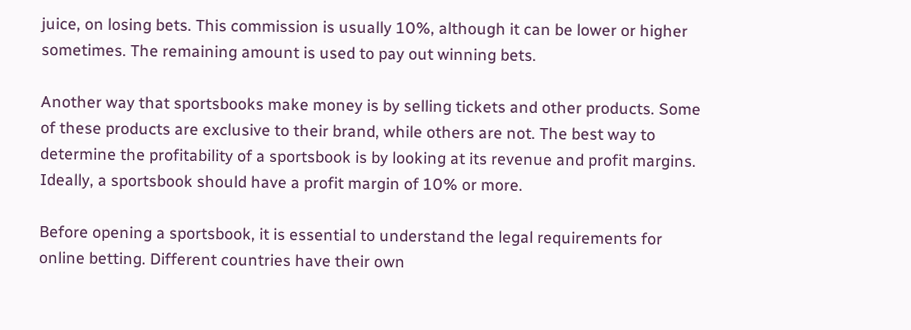juice, on losing bets. This commission is usually 10%, although it can be lower or higher sometimes. The remaining amount is used to pay out winning bets.

Another way that sportsbooks make money is by selling tickets and other products. Some of these products are exclusive to their brand, while others are not. The best way to determine the profitability of a sportsbook is by looking at its revenue and profit margins. Ideally, a sportsbook should have a profit margin of 10% or more.

Before opening a sportsbook, it is essential to understand the legal requirements for online betting. Different countries have their own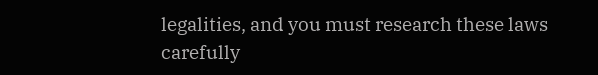legalities, and you must research these laws carefully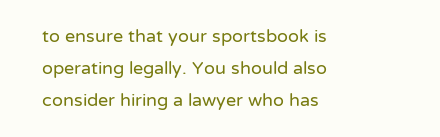to ensure that your sportsbook is operating legally. You should also consider hiring a lawyer who has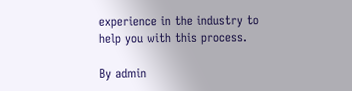experience in the industry to help you with this process.

By admin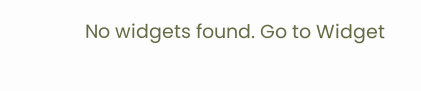No widgets found. Go to Widget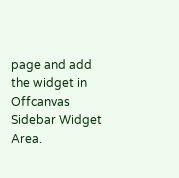page and add the widget in Offcanvas Sidebar Widget Area.